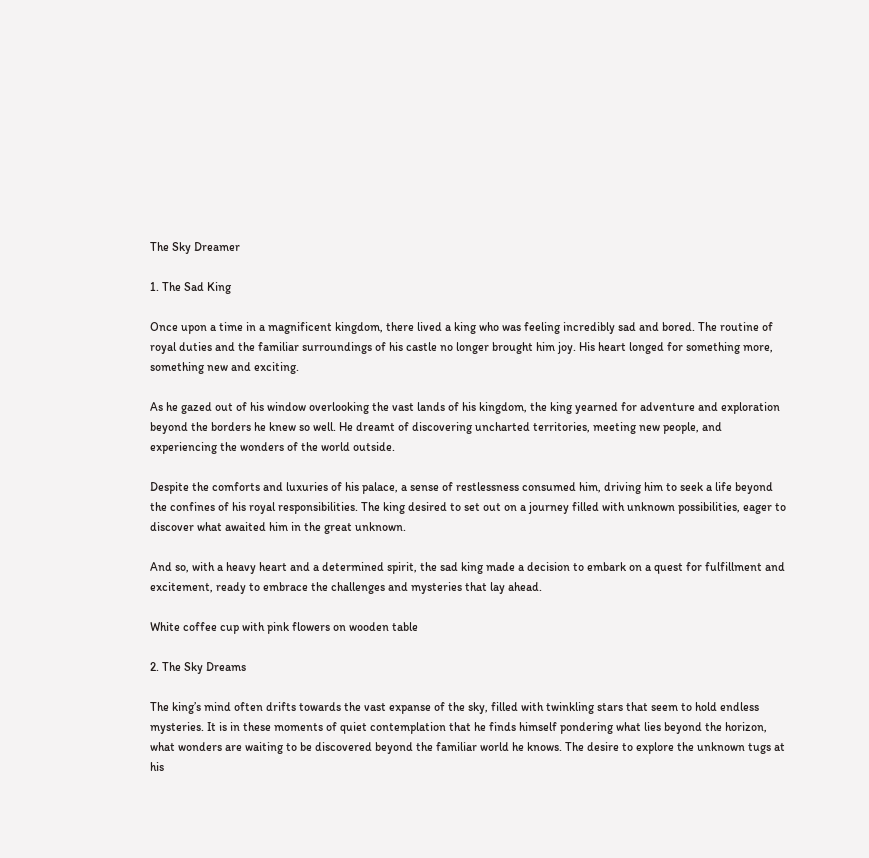The Sky Dreamer

1. The Sad King

Once upon a time in a magnificent kingdom, there lived a king who was feeling incredibly sad and bored. The routine of royal duties and the familiar surroundings of his castle no longer brought him joy. His heart longed for something more, something new and exciting.

As he gazed out of his window overlooking the vast lands of his kingdom, the king yearned for adventure and exploration beyond the borders he knew so well. He dreamt of discovering uncharted territories, meeting new people, and experiencing the wonders of the world outside.

Despite the comforts and luxuries of his palace, a sense of restlessness consumed him, driving him to seek a life beyond the confines of his royal responsibilities. The king desired to set out on a journey filled with unknown possibilities, eager to discover what awaited him in the great unknown.

And so, with a heavy heart and a determined spirit, the sad king made a decision to embark on a quest for fulfillment and excitement, ready to embrace the challenges and mysteries that lay ahead.

White coffee cup with pink flowers on wooden table

2. The Sky Dreams

The king’s mind often drifts towards the vast expanse of the sky, filled with twinkling stars that seem to hold endless mysteries. It is in these moments of quiet contemplation that he finds himself pondering what lies beyond the horizon, what wonders are waiting to be discovered beyond the familiar world he knows. The desire to explore the unknown tugs at his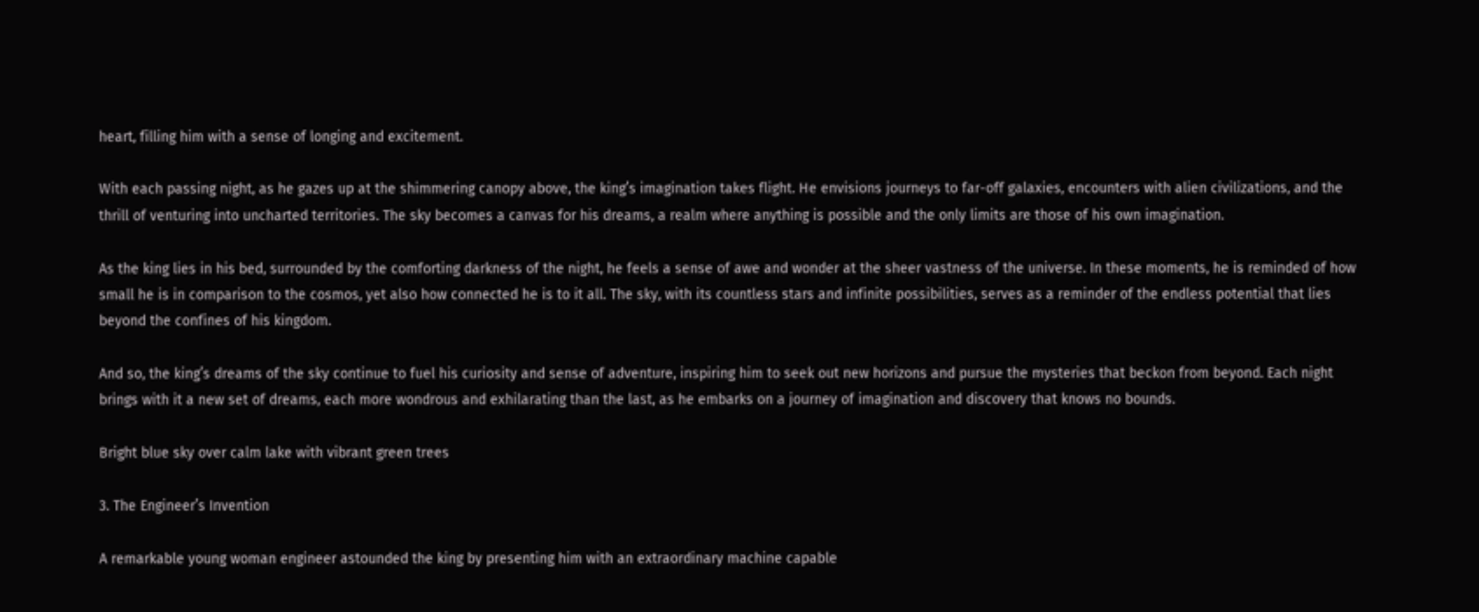heart, filling him with a sense of longing and excitement.

With each passing night, as he gazes up at the shimmering canopy above, the king’s imagination takes flight. He envisions journeys to far-off galaxies, encounters with alien civilizations, and the thrill of venturing into uncharted territories. The sky becomes a canvas for his dreams, a realm where anything is possible and the only limits are those of his own imagination.

As the king lies in his bed, surrounded by the comforting darkness of the night, he feels a sense of awe and wonder at the sheer vastness of the universe. In these moments, he is reminded of how small he is in comparison to the cosmos, yet also how connected he is to it all. The sky, with its countless stars and infinite possibilities, serves as a reminder of the endless potential that lies beyond the confines of his kingdom.

And so, the king’s dreams of the sky continue to fuel his curiosity and sense of adventure, inspiring him to seek out new horizons and pursue the mysteries that beckon from beyond. Each night brings with it a new set of dreams, each more wondrous and exhilarating than the last, as he embarks on a journey of imagination and discovery that knows no bounds.

Bright blue sky over calm lake with vibrant green trees

3. The Engineer’s Invention

A remarkable young woman engineer astounded the king by presenting him with an extraordinary machine capable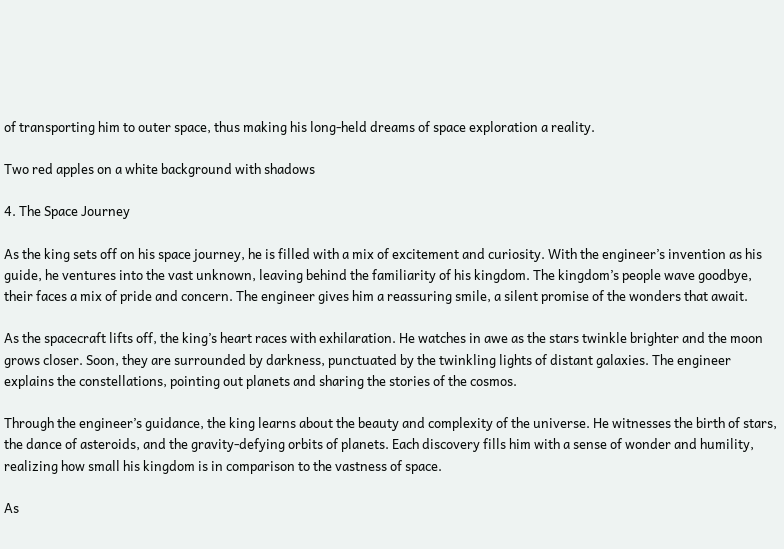of transporting him to outer space, thus making his long-held dreams of space exploration a reality.

Two red apples on a white background with shadows

4. The Space Journey

As the king sets off on his space journey, he is filled with a mix of excitement and curiosity. With the engineer’s invention as his guide, he ventures into the vast unknown, leaving behind the familiarity of his kingdom. The kingdom’s people wave goodbye, their faces a mix of pride and concern. The engineer gives him a reassuring smile, a silent promise of the wonders that await.

As the spacecraft lifts off, the king’s heart races with exhilaration. He watches in awe as the stars twinkle brighter and the moon grows closer. Soon, they are surrounded by darkness, punctuated by the twinkling lights of distant galaxies. The engineer explains the constellations, pointing out planets and sharing the stories of the cosmos.

Through the engineer’s guidance, the king learns about the beauty and complexity of the universe. He witnesses the birth of stars, the dance of asteroids, and the gravity-defying orbits of planets. Each discovery fills him with a sense of wonder and humility, realizing how small his kingdom is in comparison to the vastness of space.

As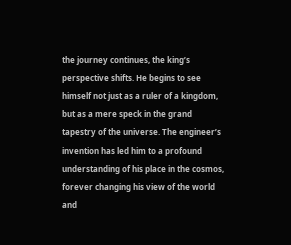the journey continues, the king’s perspective shifts. He begins to see himself not just as a ruler of a kingdom, but as a mere speck in the grand tapestry of the universe. The engineer’s invention has led him to a profound understanding of his place in the cosmos, forever changing his view of the world and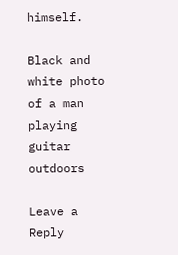himself.

Black and white photo of a man playing guitar outdoors

Leave a Reply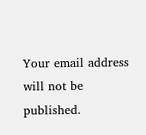Your email address will not be published.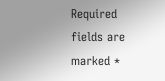Required fields are marked *